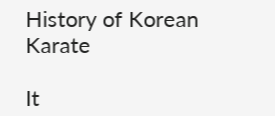History of Korean Karate

It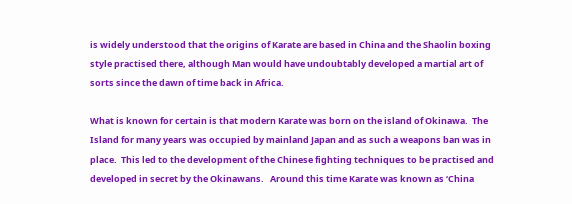is widely understood that the origins of Karate are based in China and the Shaolin boxing style practised there, although Man would have undoubtably developed a martial art of sorts since the dawn of time back in Africa.

What is known for certain is that modern Karate was born on the island of Okinawa.  The Island for many years was occupied by mainland Japan and as such a weapons ban was in place.  This led to the development of the Chinese fighting techniques to be practised and developed in secret by the Okinawans.   Around this time Karate was known as ‘China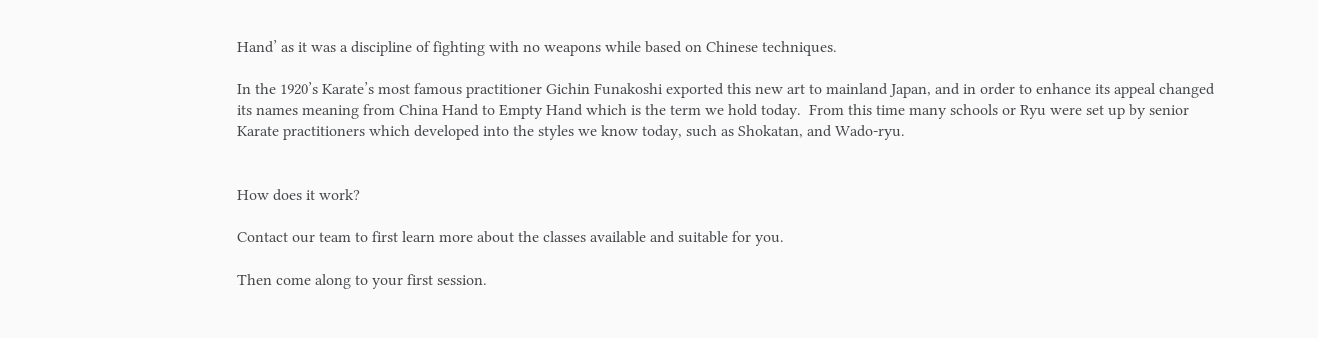Hand’ as it was a discipline of fighting with no weapons while based on Chinese techniques.

In the 1920’s Karate’s most famous practitioner Gichin Funakoshi exported this new art to mainland Japan, and in order to enhance its appeal changed its names meaning from China Hand to Empty Hand which is the term we hold today.  From this time many schools or Ryu were set up by senior Karate practitioners which developed into the styles we know today, such as Shokatan, and Wado-ryu.


How does it work?

Contact our team to first learn more about the classes available and suitable for you.

Then come along to your first session.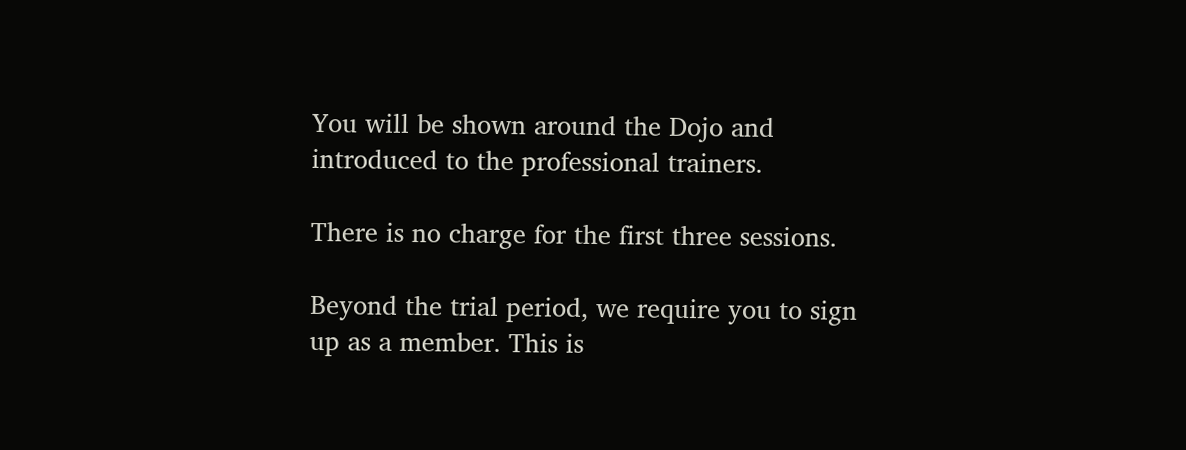You will be shown around the Dojo and introduced to the professional trainers.

There is no charge for the first three sessions.

Beyond the trial period, we require you to sign up as a member. This is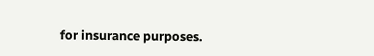for insurance purposes.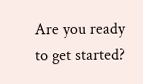Are you ready to get started?